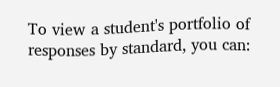To view a student's portfolio of responses by standard, you can: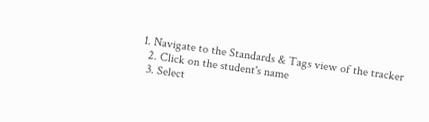1. Navigate to the Standards & Tags view of the tracker
  2. Click on the student's name
  3. Select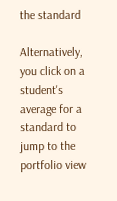the standard

Alternatively, you click on a student's average for a standard to jump to the portfolio view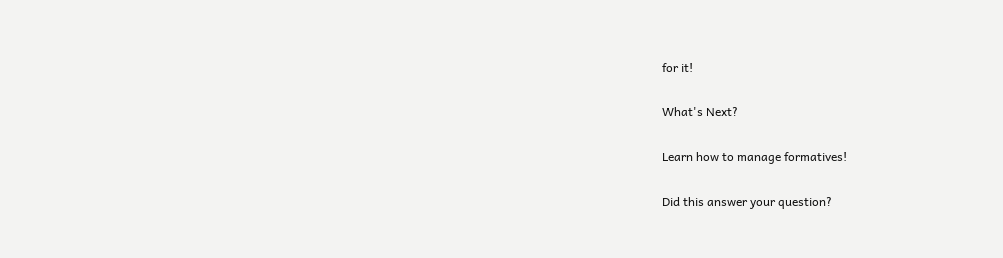for it!

What's Next?

Learn how to manage formatives!

Did this answer your question?